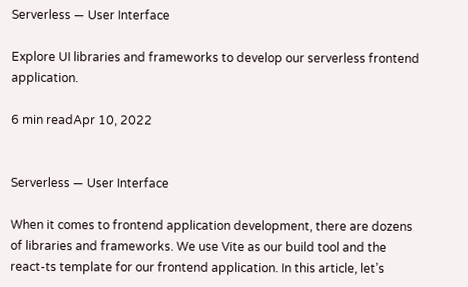Serverless — User Interface

Explore UI libraries and frameworks to develop our serverless frontend application.

6 min readApr 10, 2022


Serverless — User Interface

When it comes to frontend application development, there are dozens of libraries and frameworks. We use Vite as our build tool and the react-ts template for our frontend application. In this article, let’s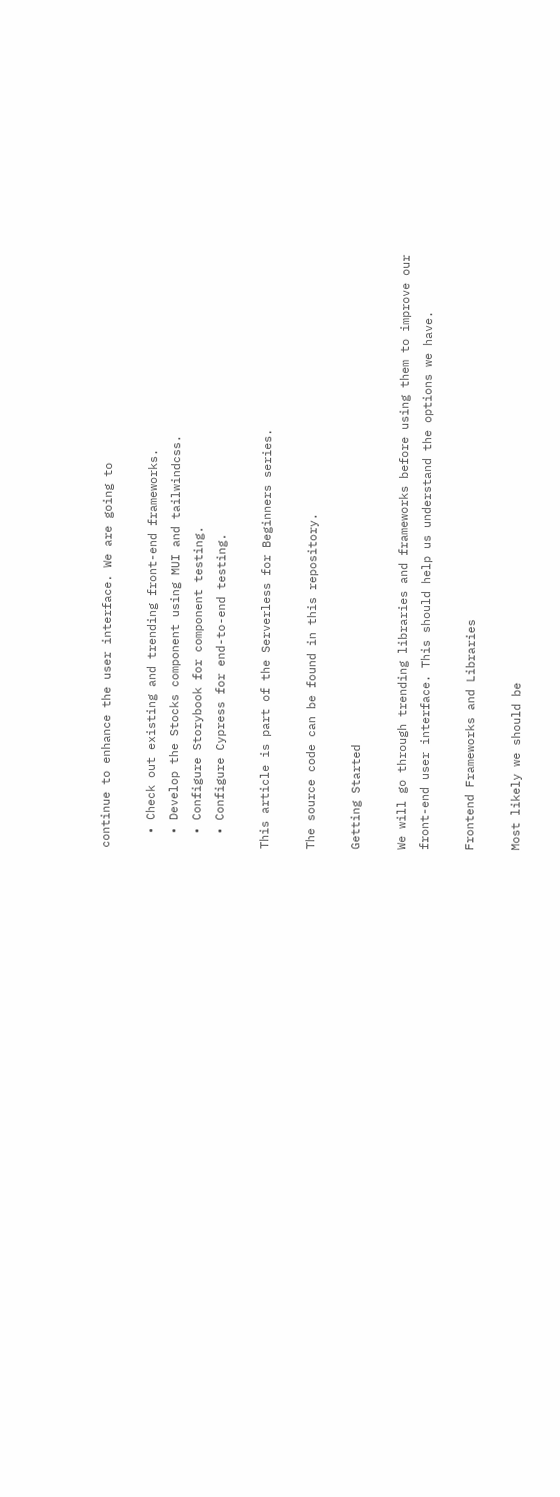continue to enhance the user interface. We are going to

  • Check out existing and trending front-end frameworks.
  • Develop the Stocks component using MUI and tailwindcss.
  • Configure Storybook for component testing.
  • Configure Cypress for end-to-end testing.

This article is part of the Serverless for Beginners series.

The source code can be found in this repository.

Getting Started

We will go through trending libraries and frameworks before using them to improve our front-end user interface. This should help us understand the options we have.

Frontend Frameworks and Libraries

Most likely we should be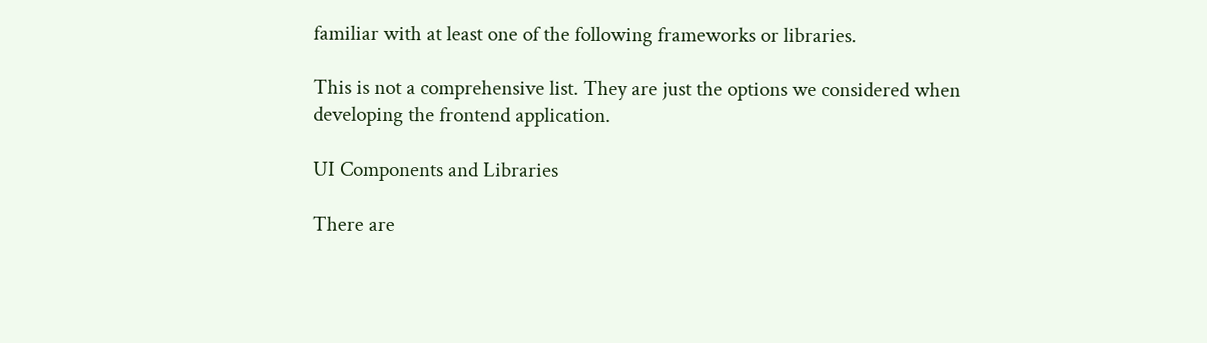familiar with at least one of the following frameworks or libraries.

This is not a comprehensive list. They are just the options we considered when developing the frontend application.

UI Components and Libraries

There are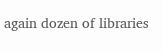again dozen of libraries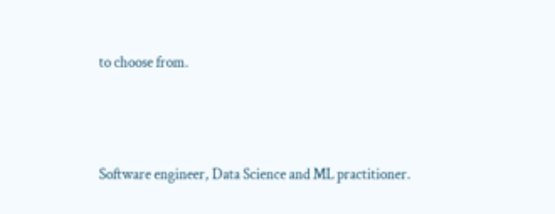to choose from.




Software engineer, Data Science and ML practitioner.